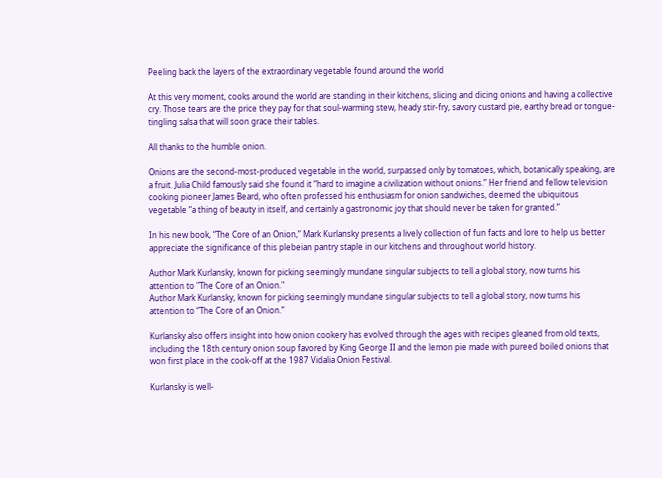Peeling back the layers of the extraordinary vegetable found around the world

At this very moment, cooks around the world are standing in their kitchens, slicing and dicing onions and having a collective cry. Those tears are the price they pay for that soul-warming stew, heady stir-fry, savory custard pie, earthy bread or tongue-tingling salsa that will soon grace their tables.

All thanks to the humble onion.

Onions are the second-most-produced vegetable in the world, surpassed only by tomatoes, which, botanically speaking, are a fruit. Julia Child famously said she found it “hard to imagine a civilization without onions.” Her friend and fellow television cooking pioneer James Beard, who often professed his enthusiasm for onion sandwiches, deemed the ubiquitous vegetable “a thing of beauty in itself, and certainly a gastronomic joy that should never be taken for granted.”

In his new book, “The Core of an Onion,” Mark Kurlansky presents a lively collection of fun facts and lore to help us better appreciate the significance of this plebeian pantry staple in our kitchens and throughout world history.

Author Mark Kurlansky, known for picking seemingly mundane singular subjects to tell a global story, now turns his attention to "The Core of an Onion."
Author Mark Kurlansky, known for picking seemingly mundane singular subjects to tell a global story, now turns his attention to “The Core of an Onion.”

Kurlansky also offers insight into how onion cookery has evolved through the ages with recipes gleaned from old texts, including the 18th century onion soup favored by King George II and the lemon pie made with pureed boiled onions that won first place in the cook-off at the 1987 Vidalia Onion Festival.

Kurlansky is well-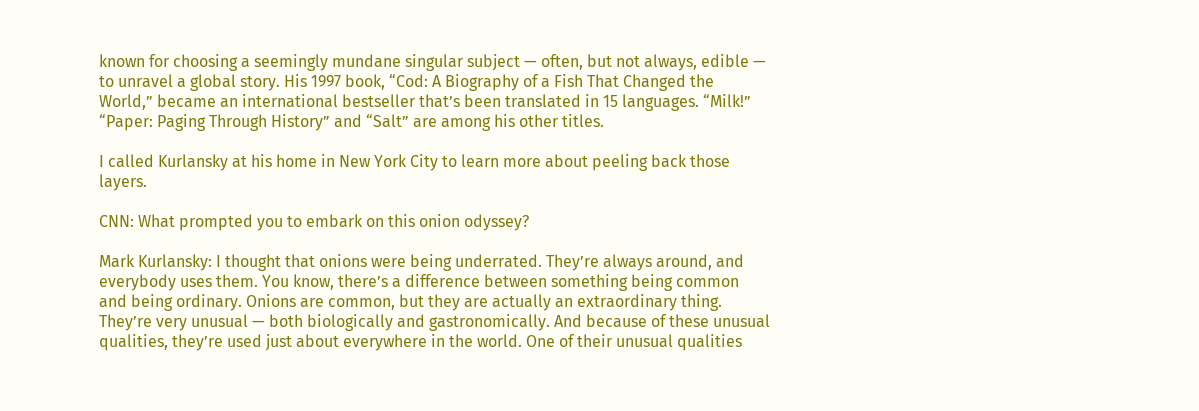known for choosing a seemingly mundane singular subject — often, but not always, edible — to unravel a global story. His 1997 book, “Cod: A Biography of a Fish That Changed the World,” became an international bestseller that’s been translated in 15 languages. “Milk!” “Paper: Paging Through History” and “Salt” are among his other titles.

I called Kurlansky at his home in New York City to learn more about peeling back those layers.

CNN: What prompted you to embark on this onion odyssey?

Mark Kurlansky: I thought that onions were being underrated. They’re always around, and everybody uses them. You know, there’s a difference between something being common and being ordinary. Onions are common, but they are actually an extraordinary thing. They’re very unusual — both biologically and gastronomically. And because of these unusual qualities, they’re used just about everywhere in the world. One of their unusual qualities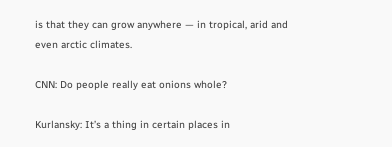is that they can grow anywhere — in tropical, arid and even arctic climates.

CNN: Do people really eat onions whole?

Kurlansky: It’s a thing in certain places in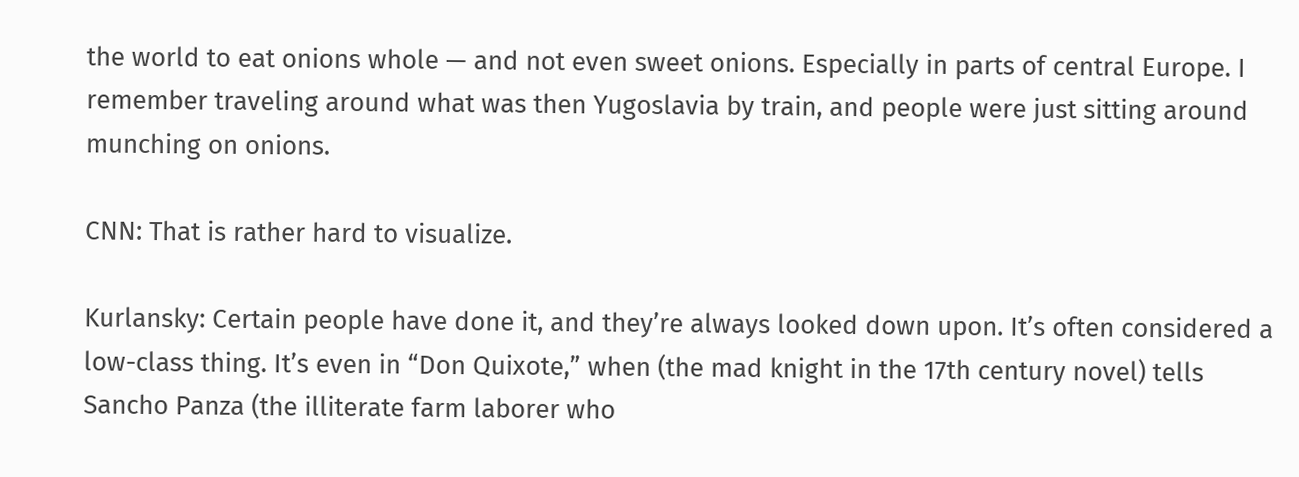the world to eat onions whole — and not even sweet onions. Especially in parts of central Europe. I remember traveling around what was then Yugoslavia by train, and people were just sitting around munching on onions.

CNN: That is rather hard to visualize.

Kurlansky: Certain people have done it, and they’re always looked down upon. It’s often considered a low-class thing. It’s even in “Don Quixote,” when (the mad knight in the 17th century novel) tells Sancho Panza (the illiterate farm laborer who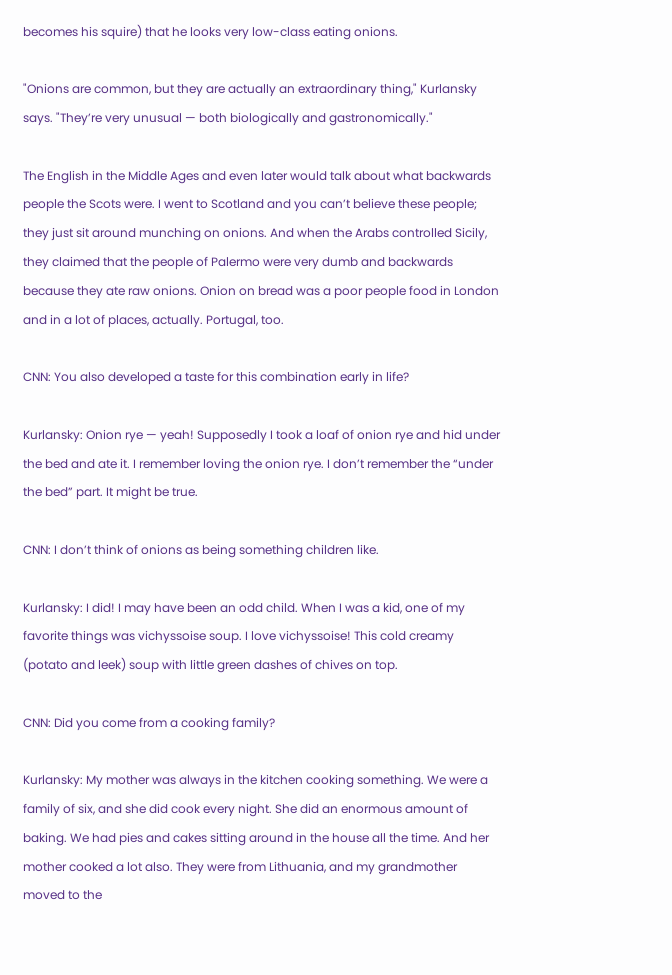becomes his squire) that he looks very low-class eating onions.

"Onions are common, but they are actually an extraordinary thing," Kurlansky says. "They’re very unusual — both biologically and gastronomically."

The English in the Middle Ages and even later would talk about what backwards people the Scots were. I went to Scotland and you can’t believe these people; they just sit around munching on onions. And when the Arabs controlled Sicily, they claimed that the people of Palermo were very dumb and backwards because they ate raw onions. Onion on bread was a poor people food in London and in a lot of places, actually. Portugal, too.

CNN: You also developed a taste for this combination early in life?

Kurlansky: Onion rye — yeah! Supposedly I took a loaf of onion rye and hid under the bed and ate it. I remember loving the onion rye. I don’t remember the “under the bed” part. It might be true.

CNN: I don’t think of onions as being something children like.

Kurlansky: I did! I may have been an odd child. When I was a kid, one of my favorite things was vichyssoise soup. I love vichyssoise! This cold creamy (potato and leek) soup with little green dashes of chives on top.

CNN: Did you come from a cooking family?

Kurlansky: My mother was always in the kitchen cooking something. We were a family of six, and she did cook every night. She did an enormous amount of baking. We had pies and cakes sitting around in the house all the time. And her mother cooked a lot also. They were from Lithuania, and my grandmother moved to the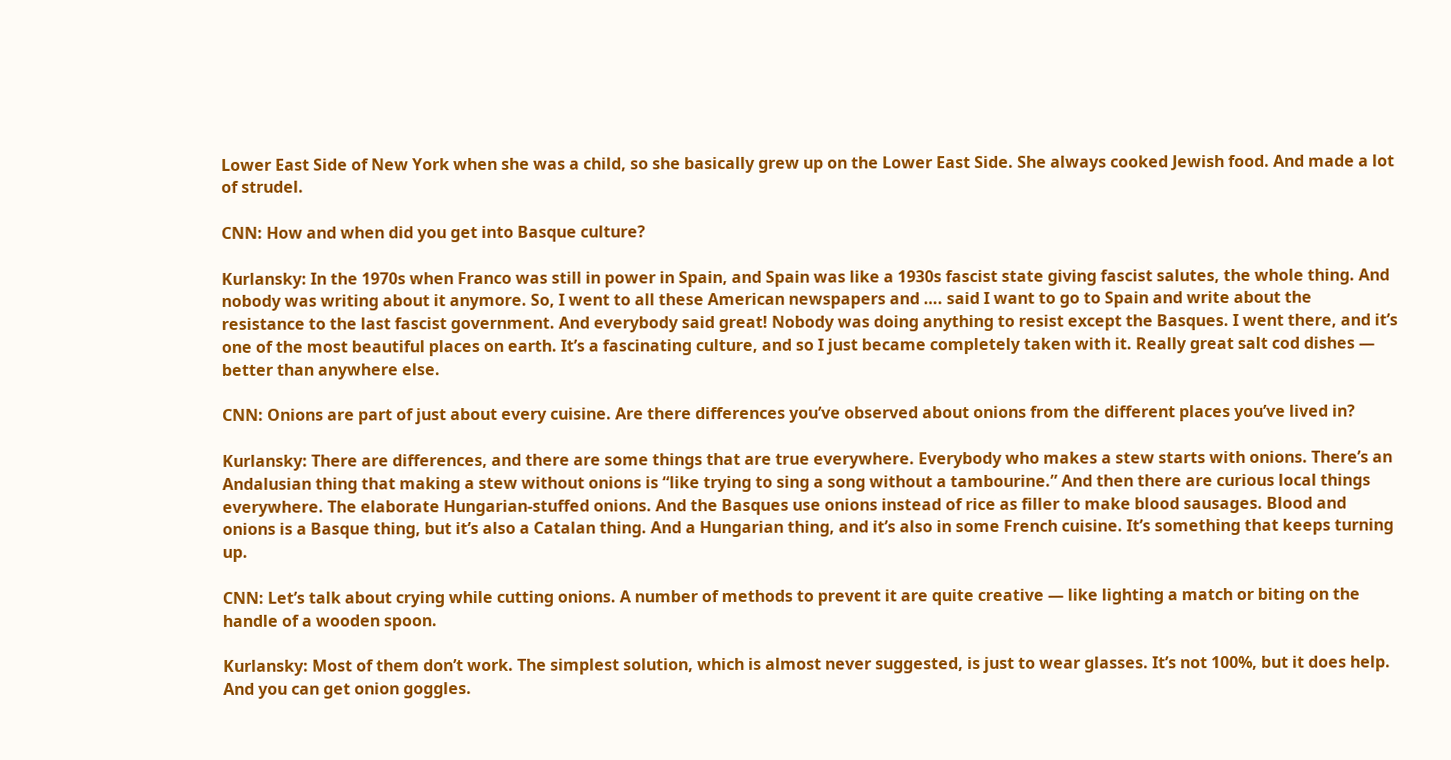Lower East Side of New York when she was a child, so she basically grew up on the Lower East Side. She always cooked Jewish food. And made a lot of strudel.

CNN: How and when did you get into Basque culture?

Kurlansky: In the 1970s when Franco was still in power in Spain, and Spain was like a 1930s fascist state giving fascist salutes, the whole thing. And nobody was writing about it anymore. So, I went to all these American newspapers and …. said I want to go to Spain and write about the resistance to the last fascist government. And everybody said great! Nobody was doing anything to resist except the Basques. I went there, and it’s one of the most beautiful places on earth. It’s a fascinating culture, and so I just became completely taken with it. Really great salt cod dishes — better than anywhere else.

CNN: Onions are part of just about every cuisine. Are there differences you’ve observed about onions from the different places you’ve lived in?

Kurlansky: There are differences, and there are some things that are true everywhere. Everybody who makes a stew starts with onions. There’s an Andalusian thing that making a stew without onions is “like trying to sing a song without a tambourine.” And then there are curious local things everywhere. The elaborate Hungarian-stuffed onions. And the Basques use onions instead of rice as filler to make blood sausages. Blood and onions is a Basque thing, but it’s also a Catalan thing. And a Hungarian thing, and it’s also in some French cuisine. It’s something that keeps turning up.

CNN: Let’s talk about crying while cutting onions. A number of methods to prevent it are quite creative — like lighting a match or biting on the handle of a wooden spoon.

Kurlansky: Most of them don’t work. The simplest solution, which is almost never suggested, is just to wear glasses. It’s not 100%, but it does help. And you can get onion goggles.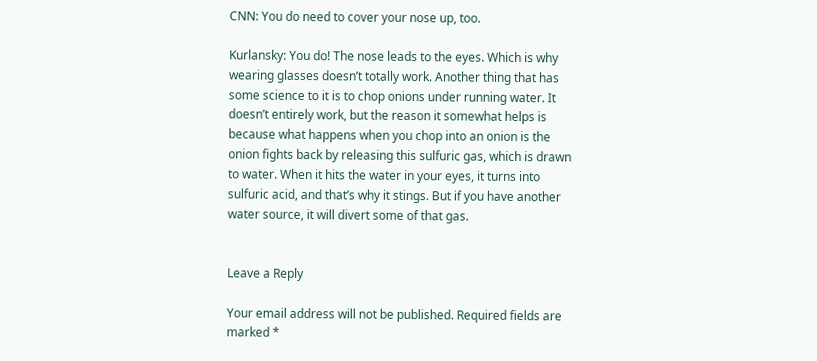CNN: You do need to cover your nose up, too.

Kurlansky: You do! The nose leads to the eyes. Which is why wearing glasses doesn’t totally work. Another thing that has some science to it is to chop onions under running water. It doesn’t entirely work, but the reason it somewhat helps is because what happens when you chop into an onion is the onion fights back by releasing this sulfuric gas, which is drawn to water. When it hits the water in your eyes, it turns into sulfuric acid, and that’s why it stings. But if you have another water source, it will divert some of that gas.


Leave a Reply

Your email address will not be published. Required fields are marked *